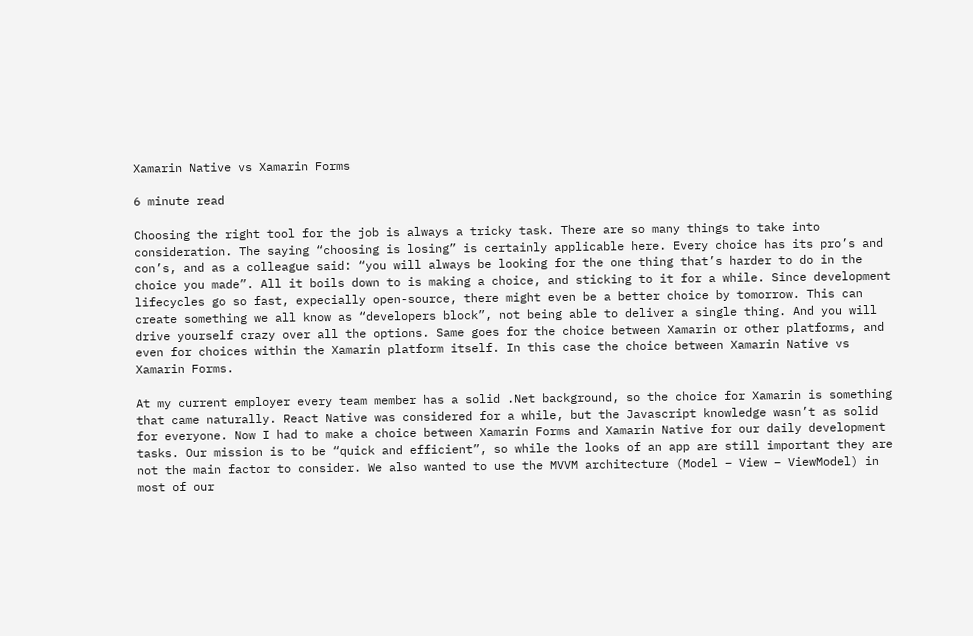Xamarin Native vs Xamarin Forms

6 minute read

Choosing the right tool for the job is always a tricky task. There are so many things to take into consideration. The saying “choosing is losing” is certainly applicable here. Every choice has its pro’s and con’s, and as a colleague said: “you will always be looking for the one thing that’s harder to do in the choice you made”. All it boils down to is making a choice, and sticking to it for a while. Since development lifecycles go so fast, expecially open-source, there might even be a better choice by tomorrow. This can create something we all know as “developers block”, not being able to deliver a single thing. And you will drive yourself crazy over all the options. Same goes for the choice between Xamarin or other platforms, and even for choices within the Xamarin platform itself. In this case the choice between Xamarin Native vs Xamarin Forms.

At my current employer every team member has a solid .Net background, so the choice for Xamarin is something that came naturally. React Native was considered for a while, but the Javascript knowledge wasn’t as solid for everyone. Now I had to make a choice between Xamarin Forms and Xamarin Native for our daily development tasks. Our mission is to be “quick and efficient”, so while the looks of an app are still important they are not the main factor to consider. We also wanted to use the MVVM architecture (Model – View – ViewModel) in most of our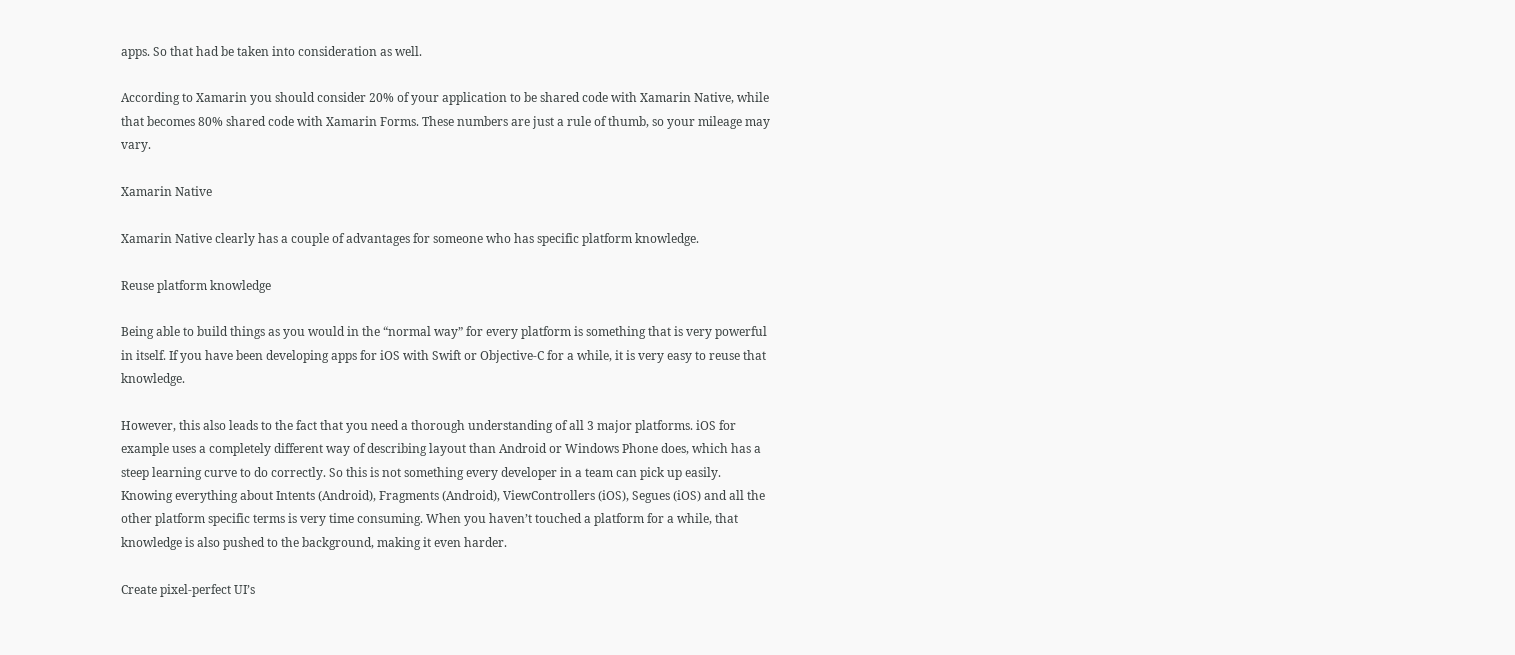apps. So that had be taken into consideration as well.

According to Xamarin you should consider 20% of your application to be shared code with Xamarin Native, while that becomes 80% shared code with Xamarin Forms. These numbers are just a rule of thumb, so your mileage may vary.

Xamarin Native

Xamarin Native clearly has a couple of advantages for someone who has specific platform knowledge.

Reuse platform knowledge

Being able to build things as you would in the “normal way” for every platform is something that is very powerful in itself. If you have been developing apps for iOS with Swift or Objective-C for a while, it is very easy to reuse that knowledge.

However, this also leads to the fact that you need a thorough understanding of all 3 major platforms. iOS for example uses a completely different way of describing layout than Android or Windows Phone does, which has a steep learning curve to do correctly. So this is not something every developer in a team can pick up easily. Knowing everything about Intents (Android), Fragments (Android), ViewControllers (iOS), Segues (iOS) and all the other platform specific terms is very time consuming. When you haven’t touched a platform for a while, that knowledge is also pushed to the background, making it even harder.

Create pixel-perfect UI’s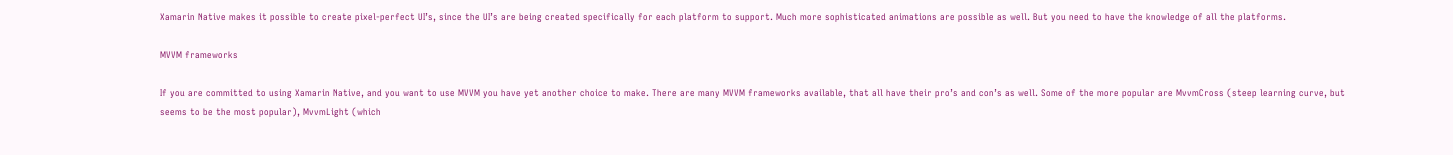Xamarin Native makes it possible to create pixel-perfect UI’s, since the UI’s are being created specifically for each platform to support. Much more sophisticated animations are possible as well. But you need to have the knowledge of all the platforms.

MVVM frameworks

If you are committed to using Xamarin Native, and you want to use MVVM you have yet another choice to make. There are many MVVM frameworks available, that all have their pro’s and con’s as well. Some of the more popular are MvvmCross (steep learning curve, but seems to be the most popular), MvvmLight (which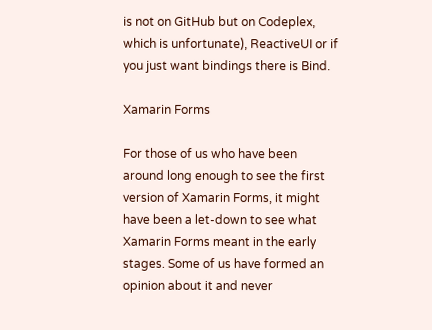is not on GitHub but on Codeplex, which is unfortunate), ReactiveUI or if you just want bindings there is Bind.

Xamarin Forms

For those of us who have been around long enough to see the first version of Xamarin Forms, it might have been a let-down to see what Xamarin Forms meant in the early stages. Some of us have formed an opinion about it and never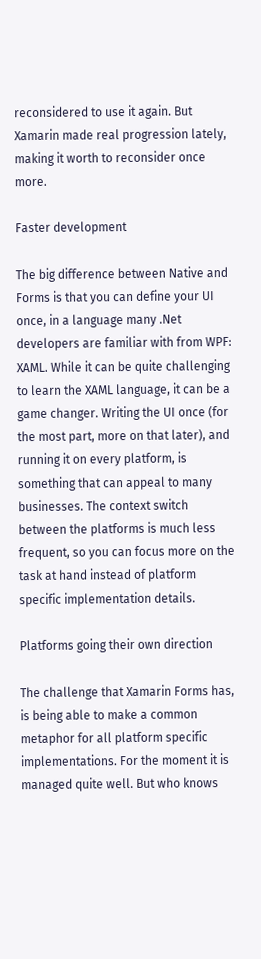reconsidered to use it again. But Xamarin made real progression lately, making it worth to reconsider once more.

Faster development

The big difference between Native and Forms is that you can define your UI once, in a language many .Net developers are familiar with from WPF: XAML. While it can be quite challenging to learn the XAML language, it can be a game changer. Writing the UI once (for the most part, more on that later), and running it on every platform, is something that can appeal to many businesses. The context switch between the platforms is much less frequent, so you can focus more on the task at hand instead of platform specific implementation details.

Platforms going their own direction

The challenge that Xamarin Forms has, is being able to make a common metaphor for all platform specific implementations. For the moment it is managed quite well. But who knows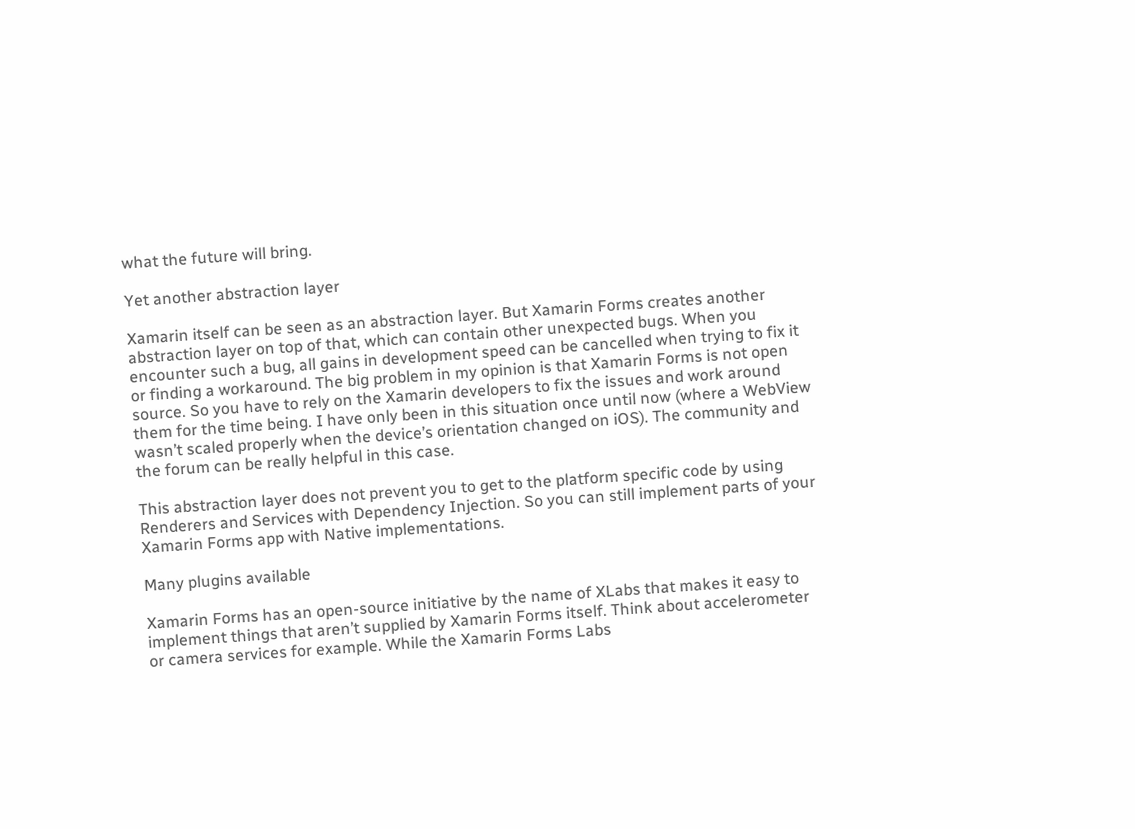what the future will bring.

Yet another abstraction layer

Xamarin itself can be seen as an abstraction layer. But Xamarin Forms creates another abstraction layer on top of that, which can contain other unexpected bugs. When you encounter such a bug, all gains in development speed can be cancelled when trying to fix it or finding a workaround. The big problem in my opinion is that Xamarin Forms is not open source. So you have to rely on the Xamarin developers to fix the issues and work around them for the time being. I have only been in this situation once until now (where a WebView wasn’t scaled properly when the device’s orientation changed on iOS). The community and the forum can be really helpful in this case.

This abstraction layer does not prevent you to get to the platform specific code by using Renderers and Services with Dependency Injection. So you can still implement parts of your Xamarin Forms app with Native implementations.

Many plugins available

Xamarin Forms has an open-source initiative by the name of XLabs that makes it easy to implement things that aren’t supplied by Xamarin Forms itself. Think about accelerometer or camera services for example. While the Xamarin Forms Labs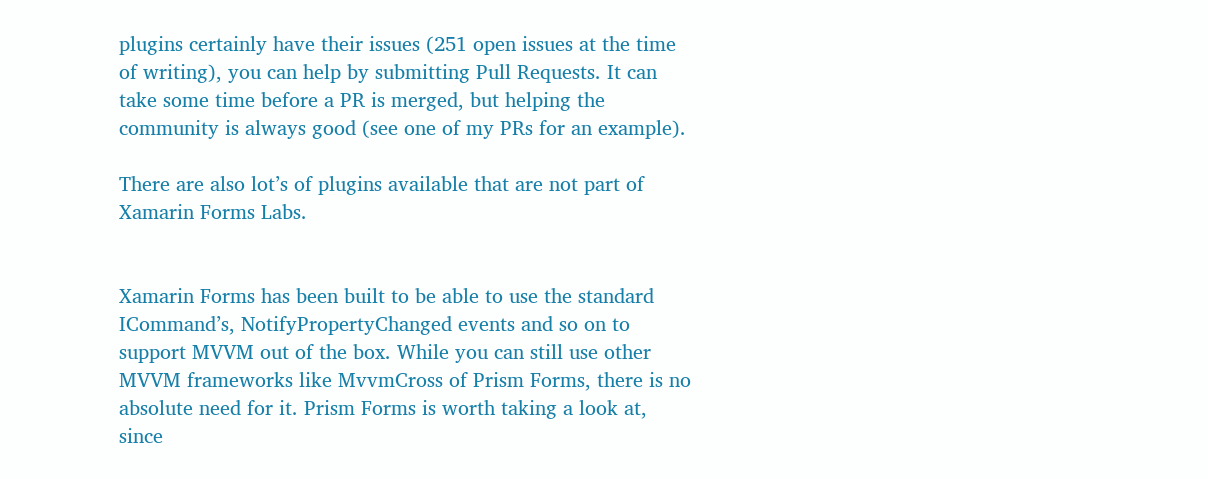plugins certainly have their issues (251 open issues at the time of writing), you can help by submitting Pull Requests. It can take some time before a PR is merged, but helping the community is always good (see one of my PRs for an example).

There are also lot’s of plugins available that are not part of Xamarin Forms Labs.


Xamarin Forms has been built to be able to use the standard ICommand’s, NotifyPropertyChanged events and so on to support MVVM out of the box. While you can still use other MVVM frameworks like MvvmCross of Prism Forms, there is no absolute need for it. Prism Forms is worth taking a look at, since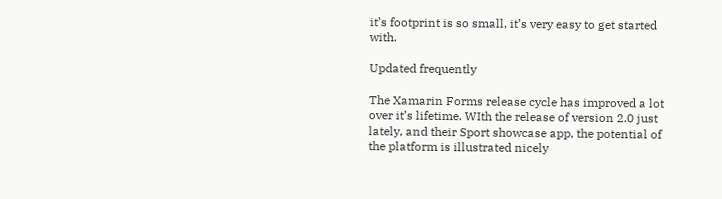it’s footprint is so small, it’s very easy to get started with.

Updated frequently

The Xamarin Forms release cycle has improved a lot over it’s lifetime. WIth the release of version 2.0 just lately, and their Sport showcase app, the potential of the platform is illustrated nicely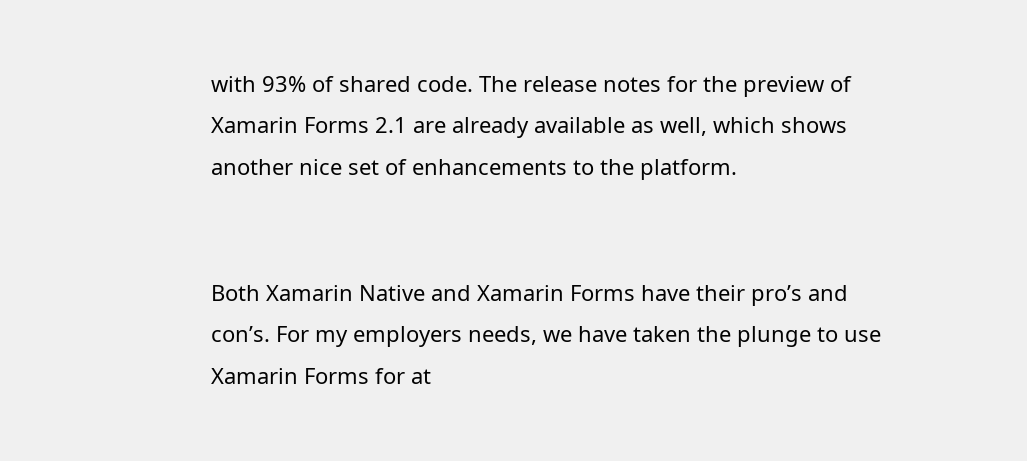with 93% of shared code. The release notes for the preview of Xamarin Forms 2.1 are already available as well, which shows another nice set of enhancements to the platform.


Both Xamarin Native and Xamarin Forms have their pro’s and con’s. For my employers needs, we have taken the plunge to use Xamarin Forms for at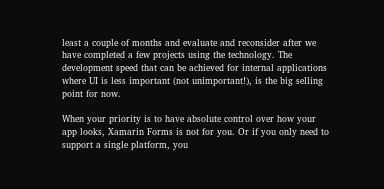least a couple of months and evaluate and reconsider after we have completed a few projects using the technology. The development speed that can be achieved for internal applications where UI is less important (not unimportant!), is the big selling point for now.

When your priority is to have absolute control over how your app looks, Xamarin Forms is not for you. Or if you only need to support a single platform, you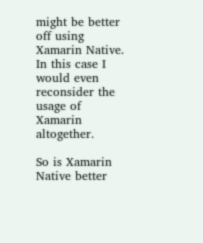might be better off using Xamarin Native. In this case I would even reconsider the usage of Xamarin altogether.

So is Xamarin Native better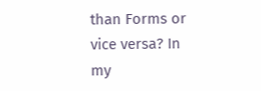than Forms or vice versa? In my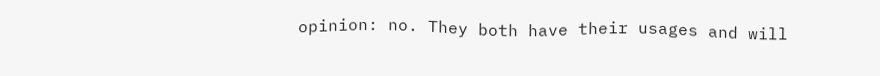opinion: no. They both have their usages and will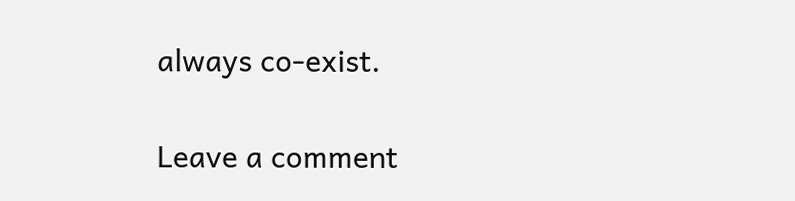always co-exist.

Leave a comment